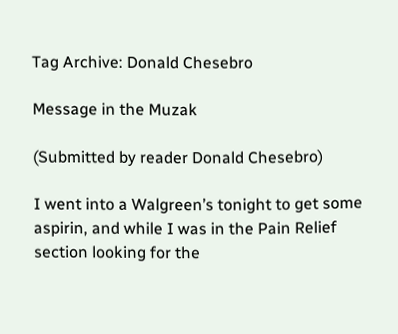Tag Archive: Donald Chesebro

Message in the Muzak

(Submitted by reader Donald Chesebro)

I went into a Walgreen’s tonight to get some aspirin, and while I was in the Pain Relief section looking for the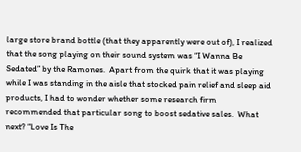large store brand bottle (that they apparently were out of), I realized that the song playing on their sound system was “I Wanna Be Sedated” by the Ramones.  Apart from the quirk that it was playing while I was standing in the aisle that stocked pain relief and sleep aid products, I had to wonder whether some research firm recommended that particular song to boost sedative sales.  What next? “Love Is The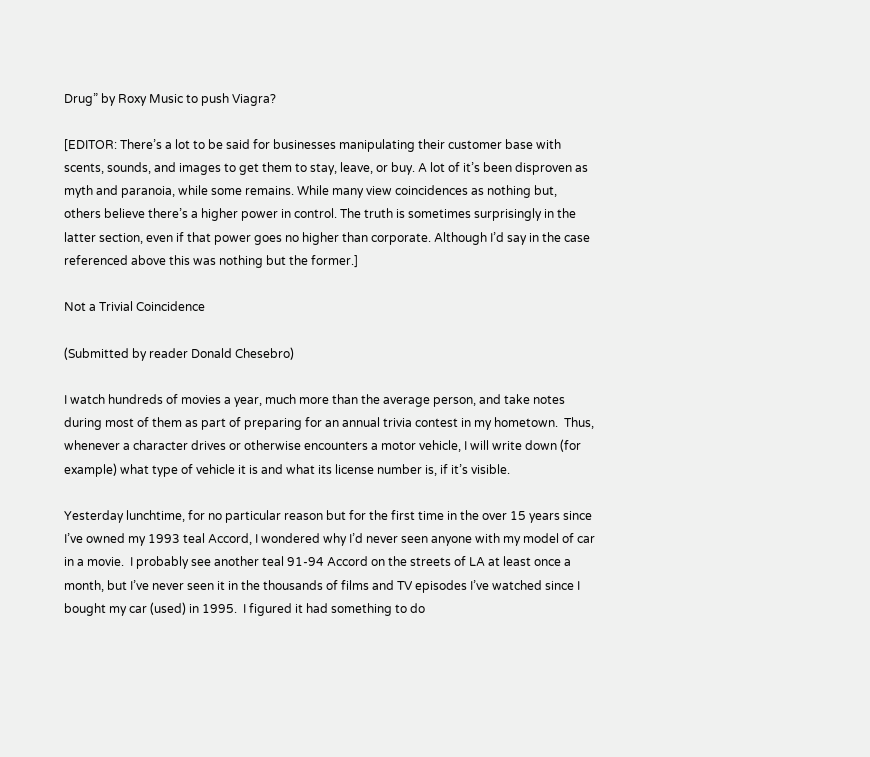Drug” by Roxy Music to push Viagra?

[EDITOR: There’s a lot to be said for businesses manipulating their customer base with scents, sounds, and images to get them to stay, leave, or buy. A lot of it’s been disproven as myth and paranoia, while some remains. While many view coincidences as nothing but, others believe there’s a higher power in control. The truth is sometimes surprisingly in the latter section, even if that power goes no higher than corporate. Although I’d say in the case referenced above this was nothing but the former.]

Not a Trivial Coincidence

(Submitted by reader Donald Chesebro)

I watch hundreds of movies a year, much more than the average person, and take notes during most of them as part of preparing for an annual trivia contest in my hometown.  Thus, whenever a character drives or otherwise encounters a motor vehicle, I will write down (for example) what type of vehicle it is and what its license number is, if it’s visible.

Yesterday lunchtime, for no particular reason but for the first time in the over 15 years since I’ve owned my 1993 teal Accord, I wondered why I’d never seen anyone with my model of car in a movie.  I probably see another teal 91-94 Accord on the streets of LA at least once a month, but I’ve never seen it in the thousands of films and TV episodes I’ve watched since I bought my car (used) in 1995.  I figured it had something to do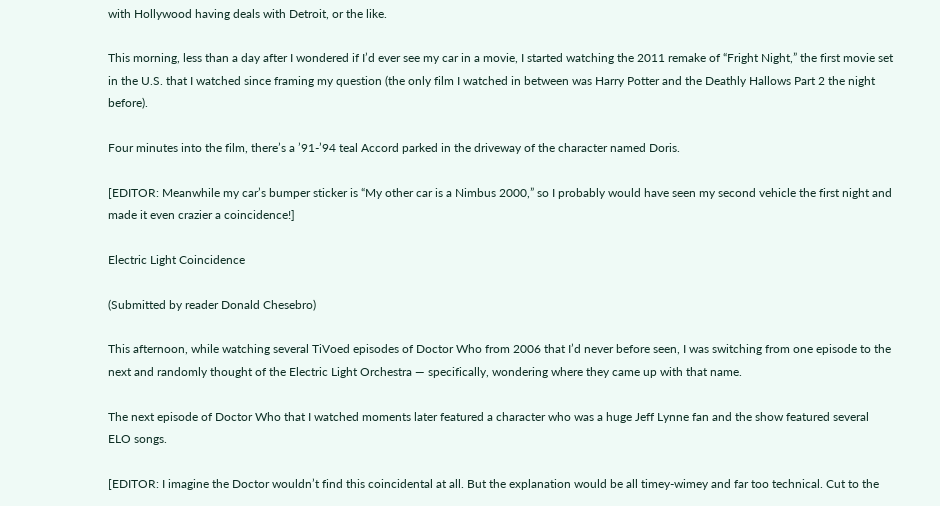with Hollywood having deals with Detroit, or the like.

This morning, less than a day after I wondered if I’d ever see my car in a movie, I started watching the 2011 remake of “Fright Night,” the first movie set in the U.S. that I watched since framing my question (the only film I watched in between was Harry Potter and the Deathly Hallows Part 2 the night before).

Four minutes into the film, there’s a ’91-’94 teal Accord parked in the driveway of the character named Doris.

[EDITOR: Meanwhile my car’s bumper sticker is “My other car is a Nimbus 2000,” so I probably would have seen my second vehicle the first night and made it even crazier a coincidence!]

Electric Light Coincidence

(Submitted by reader Donald Chesebro)

This afternoon, while watching several TiVoed episodes of Doctor Who from 2006 that I’d never before seen, I was switching from one episode to the next and randomly thought of the Electric Light Orchestra — specifically, wondering where they came up with that name.

The next episode of Doctor Who that I watched moments later featured a character who was a huge Jeff Lynne fan and the show featured several ELO songs.

[EDITOR: I imagine the Doctor wouldn’t find this coincidental at all. But the explanation would be all timey-wimey and far too technical. Cut to the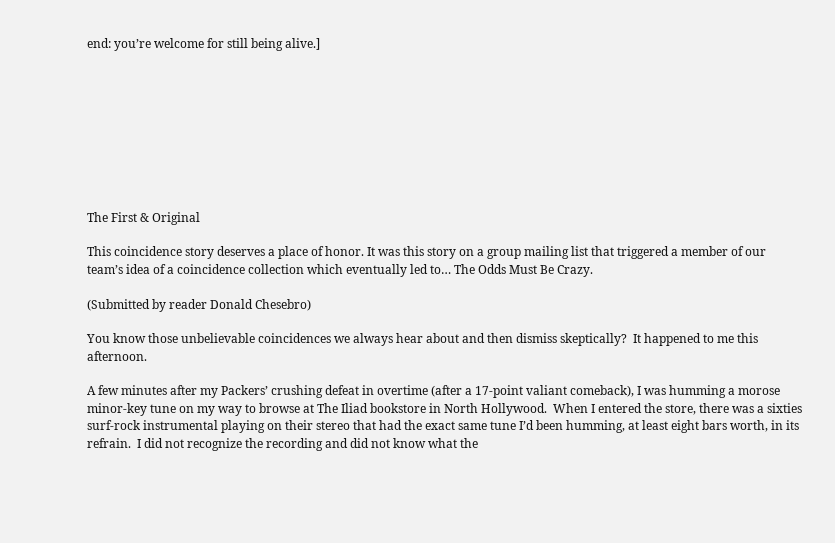end: you’re welcome for still being alive.]









The First & Original

This coincidence story deserves a place of honor. It was this story on a group mailing list that triggered a member of our team’s idea of a coincidence collection which eventually led to… The Odds Must Be Crazy.

(Submitted by reader Donald Chesebro)

You know those unbelievable coincidences we always hear about and then dismiss skeptically?  It happened to me this afternoon.

A few minutes after my Packers’ crushing defeat in overtime (after a 17-point valiant comeback), I was humming a morose minor-key tune on my way to browse at The Iliad bookstore in North Hollywood.  When I entered the store, there was a sixties surf-rock instrumental playing on their stereo that had the exact same tune I’d been humming, at least eight bars worth, in its refrain.  I did not recognize the recording and did not know what the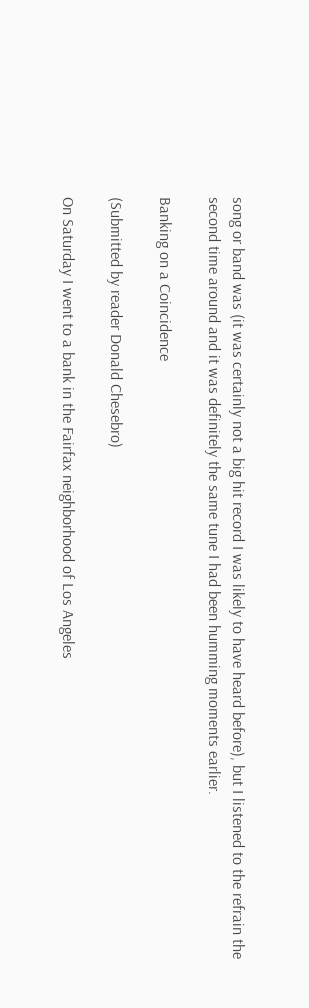song or band was (it was certainly not a big hit record I was likely to have heard before), but I listened to the refrain the second time around and it was definitely the same tune I had been humming moments earlier.

Banking on a Coincidence

(Submitted by reader Donald Chesebro)

On Saturday I went to a bank in the Fairfax neighborhood of Los Angeles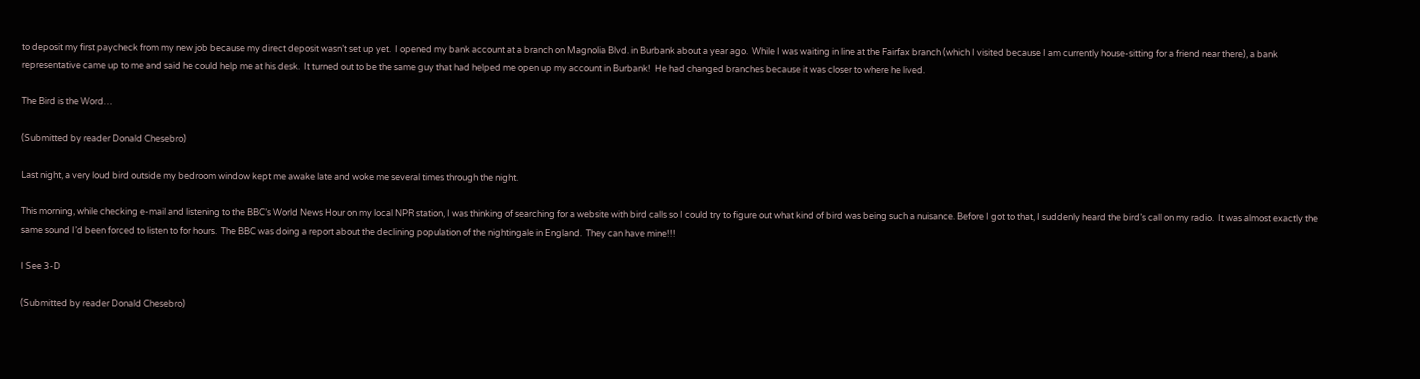to deposit my first paycheck from my new job because my direct deposit wasn’t set up yet.  I opened my bank account at a branch on Magnolia Blvd. in Burbank about a year ago.  While I was waiting in line at the Fairfax branch (which I visited because I am currently house-sitting for a friend near there), a bank representative came up to me and said he could help me at his desk.  It turned out to be the same guy that had helped me open up my account in Burbank!  He had changed branches because it was closer to where he lived.

The Bird is the Word…

(Submitted by reader Donald Chesebro)

Last night, a very loud bird outside my bedroom window kept me awake late and woke me several times through the night.

This morning, while checking e-mail and listening to the BBC’s World News Hour on my local NPR station, I was thinking of searching for a website with bird calls so I could try to figure out what kind of bird was being such a nuisance. Before I got to that, I suddenly heard the bird’s call on my radio.  It was almost exactly the same sound I’d been forced to listen to for hours.  The BBC was doing a report about the declining population of the nightingale in England.  They can have mine!!!

I See 3-D

(Submitted by reader Donald Chesebro)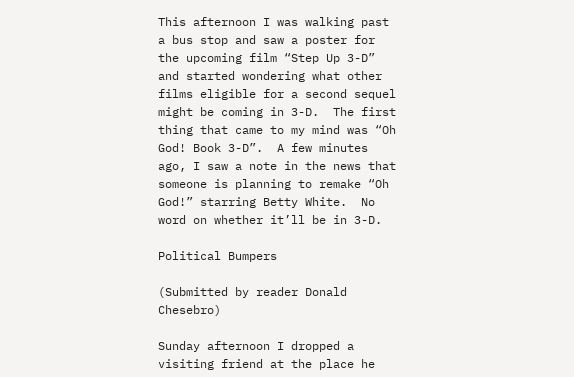This afternoon I was walking past a bus stop and saw a poster for the upcoming film “Step Up 3-D” and started wondering what other films eligible for a second sequel might be coming in 3-D.  The first thing that came to my mind was “Oh God! Book 3-D”.  A few minutes ago, I saw a note in the news that someone is planning to remake “Oh God!” starring Betty White.  No word on whether it’ll be in 3-D.

Political Bumpers

(Submitted by reader Donald Chesebro)

Sunday afternoon I dropped a visiting friend at the place he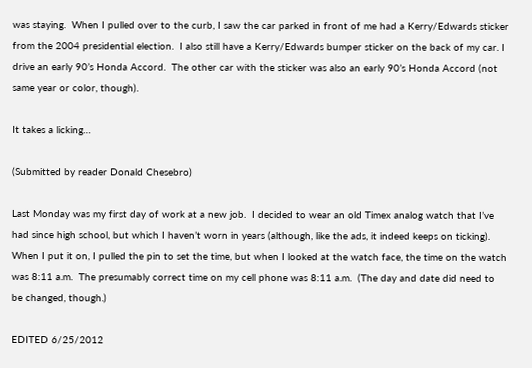was staying.  When I pulled over to the curb, I saw the car parked in front of me had a Kerry/Edwards sticker from the 2004 presidential election.  I also still have a Kerry/Edwards bumper sticker on the back of my car. I drive an early 90’s Honda Accord.  The other car with the sticker was also an early 90’s Honda Accord (not same year or color, though).

It takes a licking…

(Submitted by reader Donald Chesebro)

Last Monday was my first day of work at a new job.  I decided to wear an old Timex analog watch that I’ve had since high school, but which I haven’t worn in years (although, like the ads, it indeed keeps on ticking).  When I put it on, I pulled the pin to set the time, but when I looked at the watch face, the time on the watch was 8:11 a.m.  The presumably correct time on my cell phone was 8:11 a.m.  (The day and date did need to be changed, though.)

EDITED 6/25/2012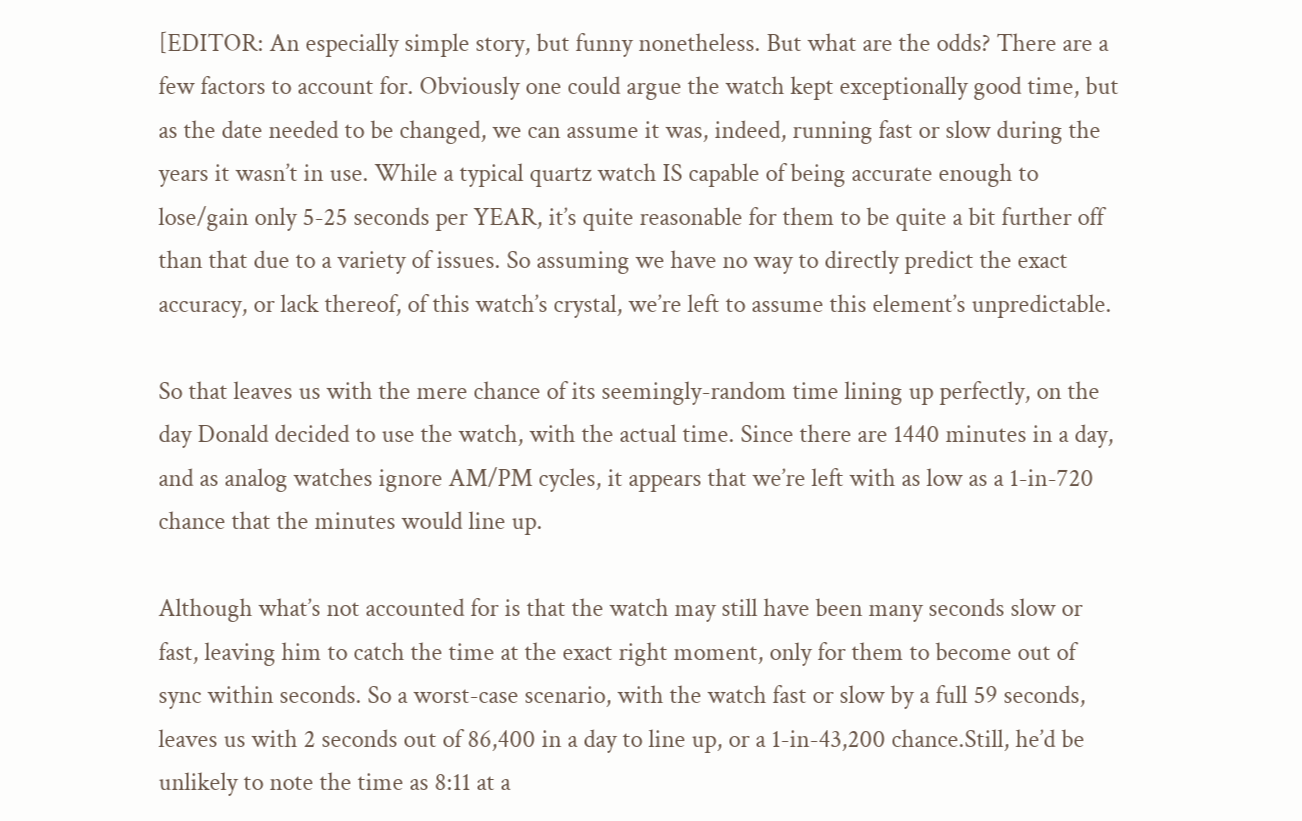[EDITOR: An especially simple story, but funny nonetheless. But what are the odds? There are a few factors to account for. Obviously one could argue the watch kept exceptionally good time, but as the date needed to be changed, we can assume it was, indeed, running fast or slow during the years it wasn’t in use. While a typical quartz watch IS capable of being accurate enough to lose/gain only 5-25 seconds per YEAR, it’s quite reasonable for them to be quite a bit further off than that due to a variety of issues. So assuming we have no way to directly predict the exact accuracy, or lack thereof, of this watch’s crystal, we’re left to assume this element’s unpredictable.

So that leaves us with the mere chance of its seemingly-random time lining up perfectly, on the day Donald decided to use the watch, with the actual time. Since there are 1440 minutes in a day, and as analog watches ignore AM/PM cycles, it appears that we’re left with as low as a 1-in-720 chance that the minutes would line up.

Although what’s not accounted for is that the watch may still have been many seconds slow or fast, leaving him to catch the time at the exact right moment, only for them to become out of sync within seconds. So a worst-case scenario, with the watch fast or slow by a full 59 seconds, leaves us with 2 seconds out of 86,400 in a day to line up, or a 1-in-43,200 chance.Still, he’d be unlikely to note the time as 8:11 at a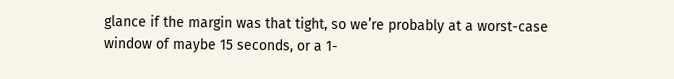glance if the margin was that tight, so we’re probably at a worst-case window of maybe 15 seconds, or a 1-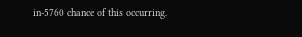in-5760 chance of this occurring.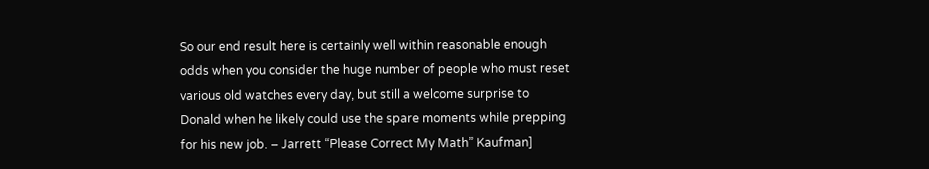So our end result here is certainly well within reasonable enough odds when you consider the huge number of people who must reset various old watches every day, but still a welcome surprise to Donald when he likely could use the spare moments while prepping for his new job. – Jarrett “Please Correct My Math” Kaufman]